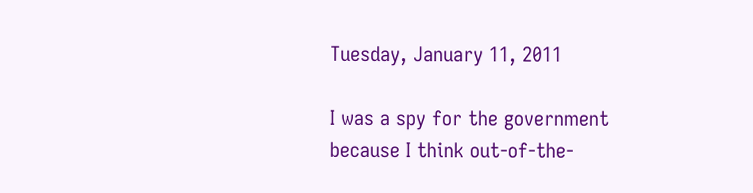Tuesday, January 11, 2011

I was a spy for the government because I think out-of-the-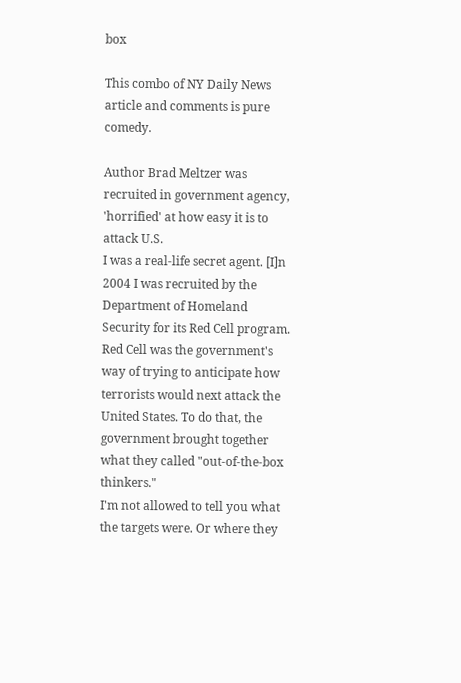box

This combo of NY Daily News article and comments is pure comedy.

Author Brad Meltzer was recruited in government agency, 'horrified' at how easy it is to attack U.S.
I was a real-life secret agent. [I]n 2004 I was recruited by the Department of Homeland Security for its Red Cell program.
Red Cell was the government's way of trying to anticipate how terrorists would next attack the United States. To do that, the government brought together what they called "out-of-the-box thinkers."
I'm not allowed to tell you what the targets were. Or where they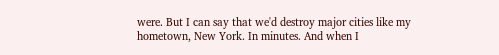were. But I can say that we'd destroy major cities like my hometown, New York. In minutes. And when I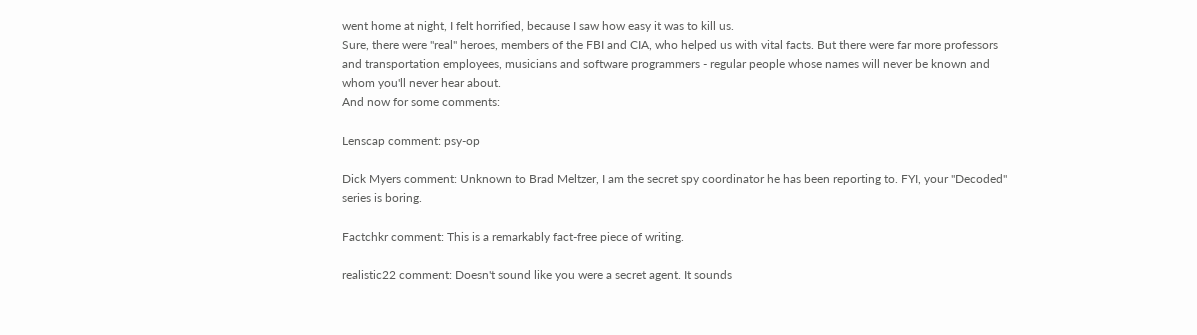went home at night, I felt horrified, because I saw how easy it was to kill us.
Sure, there were "real" heroes, members of the FBI and CIA, who helped us with vital facts. But there were far more professors and transportation employees, musicians and software programmers - regular people whose names will never be known and whom you'll never hear about.
And now for some comments:

Lenscap comment: psy-op

Dick Myers comment: Unknown to Brad Meltzer, I am the secret spy coordinator he has been reporting to. FYI, your "Decoded" series is boring.

Factchkr comment: This is a remarkably fact-free piece of writing.

realistic22 comment: Doesn't sound like you were a secret agent. It sounds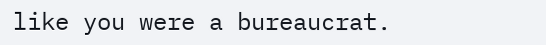like you were a bureaucrat.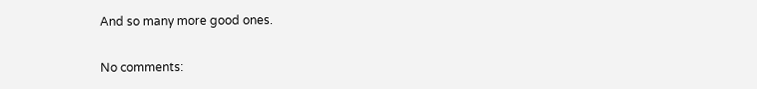And so many more good ones.

No comments: